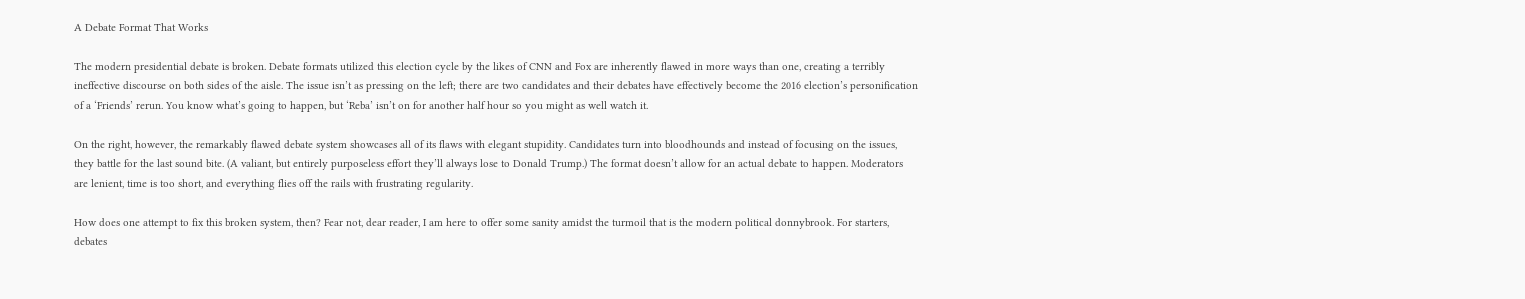A Debate Format That Works

The modern presidential debate is broken. Debate formats utilized this election cycle by the likes of CNN and Fox are inherently flawed in more ways than one, creating a terribly ineffective discourse on both sides of the aisle. The issue isn’t as pressing on the left; there are two candidates and their debates have effectively become the 2016 election’s personification of a ‘Friends’ rerun. You know what’s going to happen, but ‘Reba’ isn’t on for another half hour so you might as well watch it.

On the right, however, the remarkably flawed debate system showcases all of its flaws with elegant stupidity. Candidates turn into bloodhounds and instead of focusing on the issues, they battle for the last sound bite. (A valiant, but entirely purposeless effort they’ll always lose to Donald Trump.) The format doesn’t allow for an actual debate to happen. Moderators are lenient, time is too short, and everything flies off the rails with frustrating regularity.

How does one attempt to fix this broken system, then? Fear not, dear reader, I am here to offer some sanity amidst the turmoil that is the modern political donnybrook. For starters, debates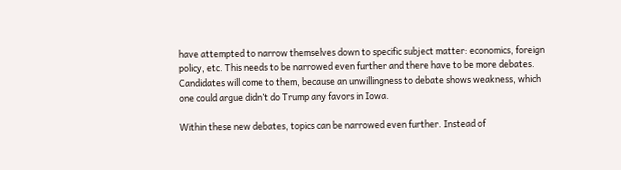have attempted to narrow themselves down to specific subject matter: economics, foreign policy, etc. This needs to be narrowed even further and there have to be more debates. Candidates will come to them, because an unwillingness to debate shows weakness, which one could argue didn’t do Trump any favors in Iowa.

Within these new debates, topics can be narrowed even further. Instead of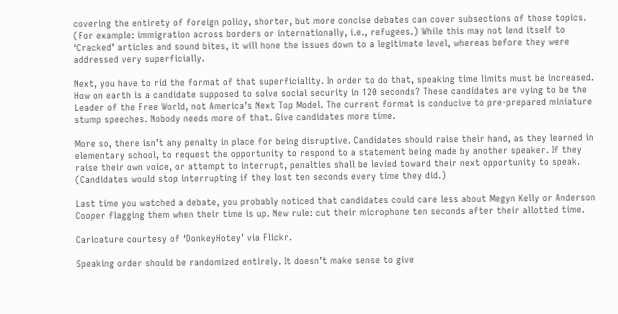covering the entirety of foreign policy, shorter, but more concise debates can cover subsections of those topics. (For example: immigration across borders or internationally, i.e., refugees.) While this may not lend itself to ‘Cracked’ articles and sound bites, it will hone the issues down to a legitimate level, whereas before they were addressed very superficially.

Next, you have to rid the format of that superficiality. In order to do that, speaking time limits must be increased. How on earth is a candidate supposed to solve social security in 120 seconds? These candidates are vying to be the Leader of the Free World, not America’s Next Top Model. The current format is conducive to pre-prepared miniature stump speeches. Nobody needs more of that. Give candidates more time.

More so, there isn’t any penalty in place for being disruptive. Candidates should raise their hand, as they learned in elementary school, to request the opportunity to respond to a statement being made by another speaker. If they raise their own voice, or attempt to interrupt, penalties shall be levied toward their next opportunity to speak. (Candidates would stop interrupting if they lost ten seconds every time they did.)

Last time you watched a debate, you probably noticed that candidates could care less about Megyn Kelly or Anderson Cooper flagging them when their time is up. New rule: cut their microphone ten seconds after their allotted time.

Caricature courtesy of ‘DonkeyHotey’ via Flickr.

Speaking order should be randomized entirely. It doesn’t make sense to give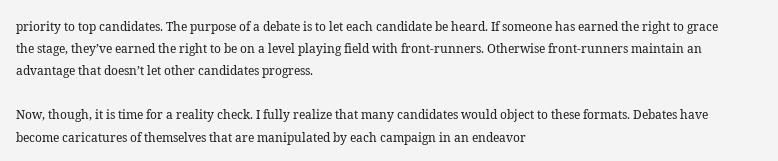priority to top candidates. The purpose of a debate is to let each candidate be heard. If someone has earned the right to grace the stage, they’ve earned the right to be on a level playing field with front-runners. Otherwise front-runners maintain an advantage that doesn’t let other candidates progress.

Now, though, it is time for a reality check. I fully realize that many candidates would object to these formats. Debates have become caricatures of themselves that are manipulated by each campaign in an endeavor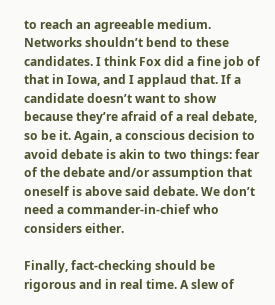to reach an agreeable medium. Networks shouldn’t bend to these candidates. I think Fox did a fine job of that in Iowa, and I applaud that. If a candidate doesn’t want to show because they’re afraid of a real debate, so be it. Again, a conscious decision to avoid debate is akin to two things: fear of the debate and/or assumption that oneself is above said debate. We don’t need a commander-in-chief who considers either.

Finally, fact-checking should be rigorous and in real time. A slew of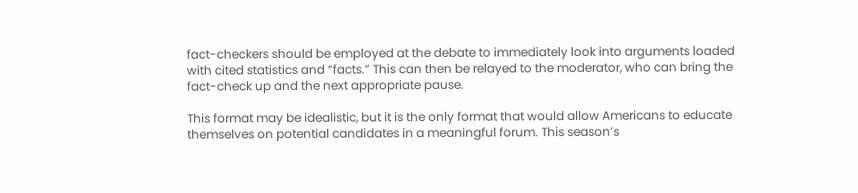fact-checkers should be employed at the debate to immediately look into arguments loaded with cited statistics and “facts.” This can then be relayed to the moderator, who can bring the fact-check up and the next appropriate pause.

This format may be idealistic, but it is the only format that would allow Americans to educate themselves on potential candidates in a meaningful forum. This season’s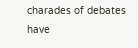charades of debates have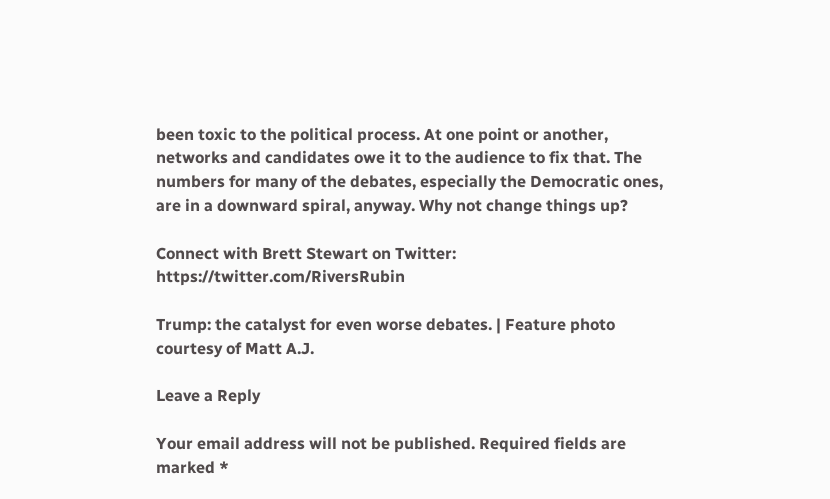been toxic to the political process. At one point or another, networks and candidates owe it to the audience to fix that. The numbers for many of the debates, especially the Democratic ones, are in a downward spiral, anyway. Why not change things up?

Connect with Brett Stewart on Twitter: https://twitter.com/RiversRubin

Trump: the catalyst for even worse debates. | Feature photo courtesy of Matt A.J.

Leave a Reply

Your email address will not be published. Required fields are marked *